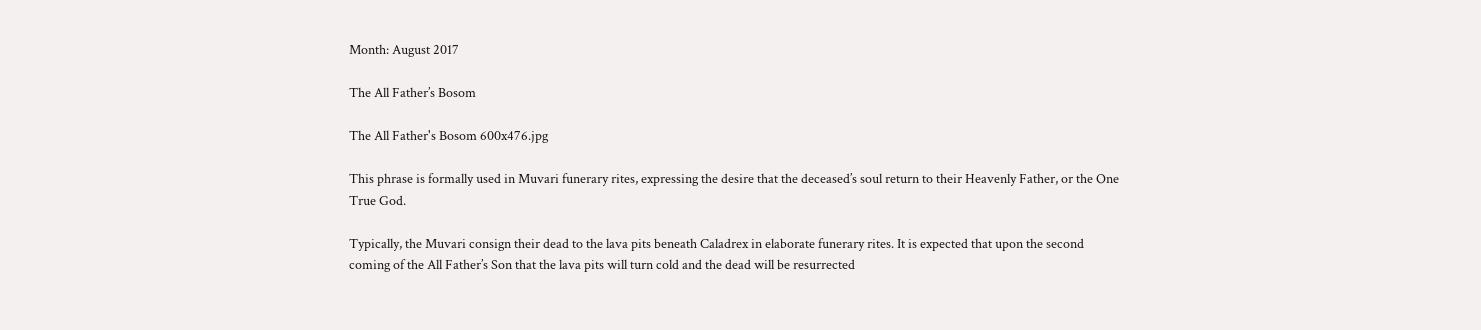Month: August 2017

The All Father’s Bosom

The All Father's Bosom 600x476.jpg

This phrase is formally used in Muvari funerary rites, expressing the desire that the deceased’s soul return to their Heavenly Father, or the One True God.

Typically, the Muvari consign their dead to the lava pits beneath Caladrex in elaborate funerary rites. It is expected that upon the second coming of the All Father’s Son that the lava pits will turn cold and the dead will be resurrected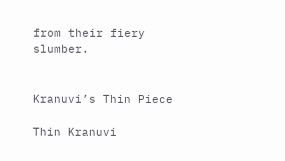from their fiery slumber.


Kranuvi’s Thin Piece

Thin Kranuvi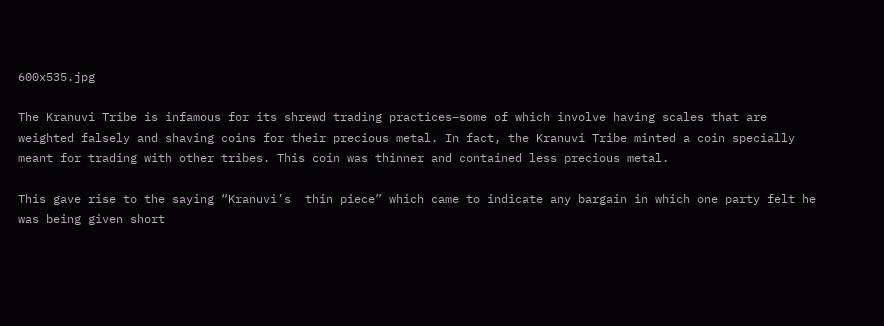600x535.jpg

The Kranuvi Tribe is infamous for its shrewd trading practices–some of which involve having scales that are weighted falsely and shaving coins for their precious metal. In fact, the Kranuvi Tribe minted a coin specially meant for trading with other tribes. This coin was thinner and contained less precious metal.

This gave rise to the saying “Kranuvi’s  thin piece” which came to indicate any bargain in which one party felt he was being given short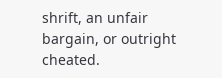shrift, an unfair bargain, or outright cheated.